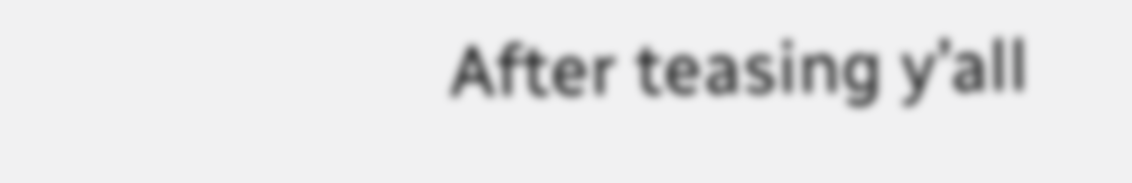After teasing y’all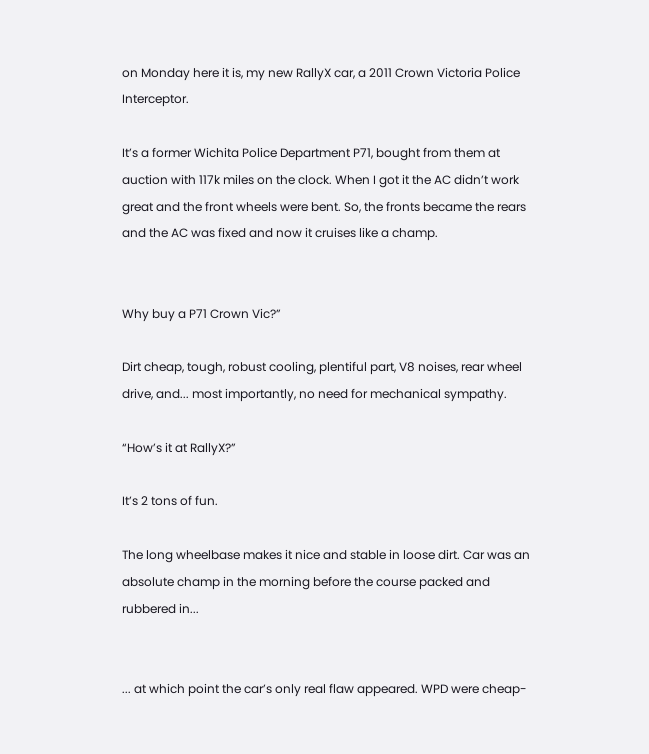on Monday here it is, my new RallyX car, a 2011 Crown Victoria Police Interceptor.

It’s a former Wichita Police Department P71, bought from them at auction with 117k miles on the clock. When I got it the AC didn’t work great and the front wheels were bent. So, the fronts became the rears and the AC was fixed and now it cruises like a champ.


Why buy a P71 Crown Vic?”

Dirt cheap, tough, robust cooling, plentiful part, V8 noises, rear wheel drive, and... most importantly, no need for mechanical sympathy.

“How’s it at RallyX?”

It’s 2 tons of fun.

The long wheelbase makes it nice and stable in loose dirt. Car was an absolute champ in the morning before the course packed and rubbered in...


... at which point the car’s only real flaw appeared. WPD were cheap-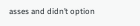asses and didn’t option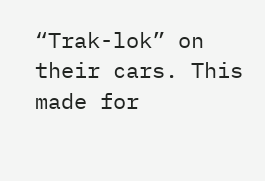“Trak-lok” on their cars. This made for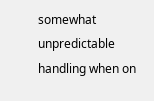somewhat unpredictable handling when on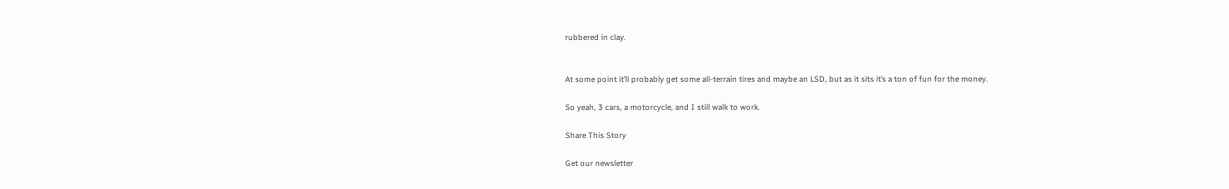rubbered in clay.


At some point it’ll probably get some all-terrain tires and maybe an LSD, but as it sits it’s a ton of fun for the money.

So yeah, 3 cars, a motorcycle, and I still walk to work.

Share This Story

Get our newsletter